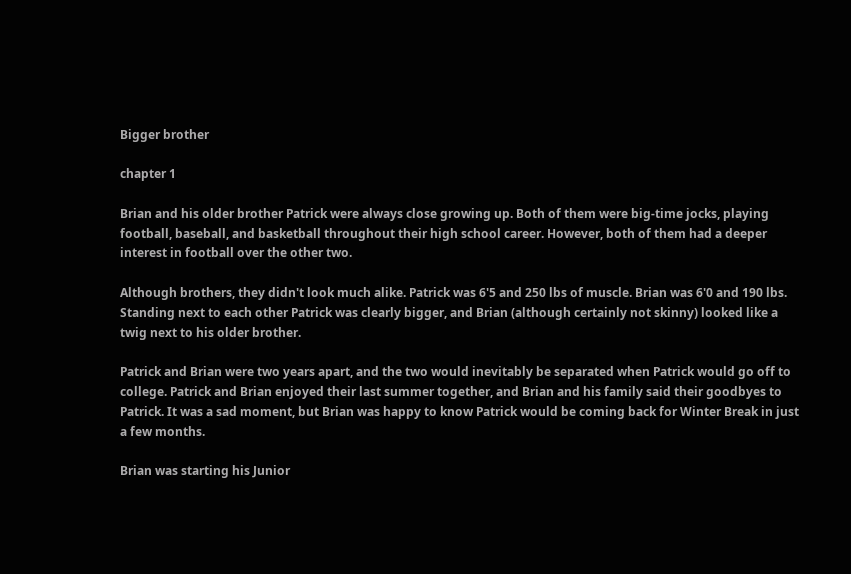Bigger brother

chapter 1

Brian and his older brother Patrick were always close growing up. Both of them were big-time jocks, playing football, baseball, and basketball throughout their high school career. However, both of them had a deeper interest in football over the other two.

Although brothers, they didn't look much alike. Patrick was 6'5 and 250 lbs of muscle. Brian was 6'0 and 190 lbs. Standing next to each other Patrick was clearly bigger, and Brian (although certainly not skinny) looked like a twig next to his older brother.

Patrick and Brian were two years apart, and the two would inevitably be separated when Patrick would go off to college. Patrick and Brian enjoyed their last summer together, and Brian and his family said their goodbyes to Patrick. It was a sad moment, but Brian was happy to know Patrick would be coming back for Winter Break in just a few months.

Brian was starting his Junior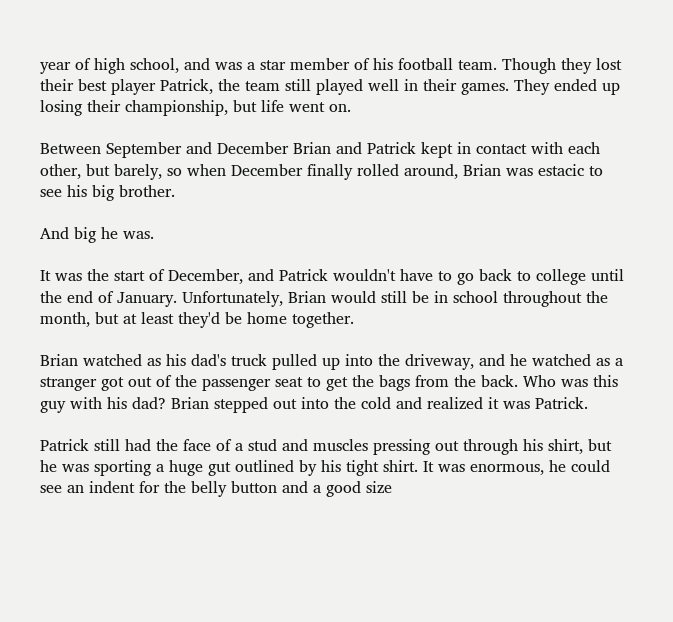year of high school, and was a star member of his football team. Though they lost their best player Patrick, the team still played well in their games. They ended up losing their championship, but life went on.

Between September and December Brian and Patrick kept in contact with each other, but barely, so when December finally rolled around, Brian was estacic to see his big brother.

And big he was.

It was the start of December, and Patrick wouldn't have to go back to college until the end of January. Unfortunately, Brian would still be in school throughout the month, but at least they'd be home together.

Brian watched as his dad's truck pulled up into the driveway, and he watched as a stranger got out of the passenger seat to get the bags from the back. Who was this guy with his dad? Brian stepped out into the cold and realized it was Patrick.

Patrick still had the face of a stud and muscles pressing out through his shirt, but he was sporting a huge gut outlined by his tight shirt. It was enormous, he could see an indent for the belly button and a good size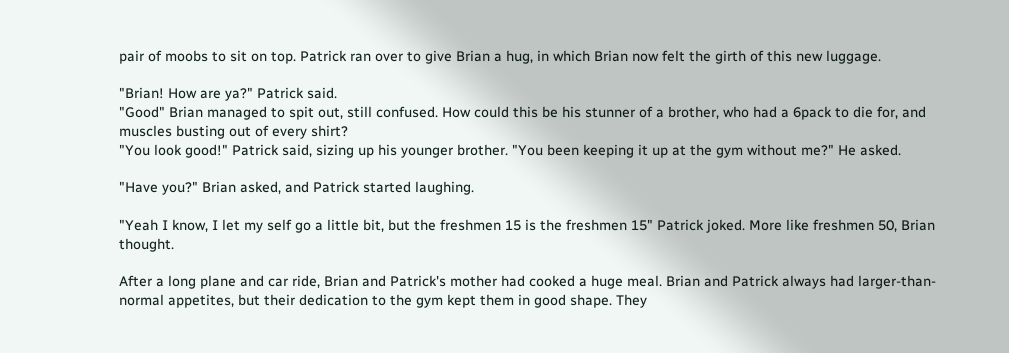pair of moobs to sit on top. Patrick ran over to give Brian a hug, in which Brian now felt the girth of this new luggage.

"Brian! How are ya?" Patrick said.
"Good" Brian managed to spit out, still confused. How could this be his stunner of a brother, who had a 6pack to die for, and muscles busting out of every shirt?
"You look good!" Patrick said, sizing up his younger brother. "You been keeping it up at the gym without me?" He asked.

"Have you?" Brian asked, and Patrick started laughing.

"Yeah I know, I let my self go a little bit, but the freshmen 15 is the freshmen 15" Patrick joked. More like freshmen 50, Brian thought.

After a long plane and car ride, Brian and Patrick's mother had cooked a huge meal. Brian and Patrick always had larger-than-normal appetites, but their dedication to the gym kept them in good shape. They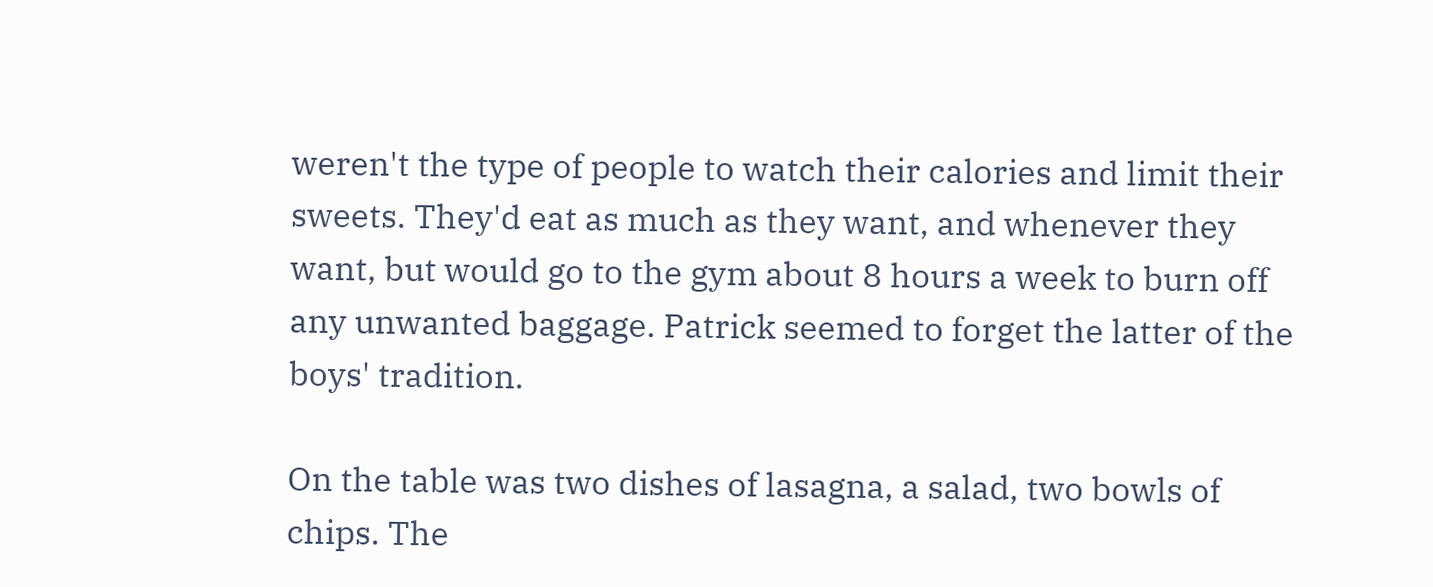weren't the type of people to watch their calories and limit their sweets. They'd eat as much as they want, and whenever they want, but would go to the gym about 8 hours a week to burn off any unwanted baggage. Patrick seemed to forget the latter of the boys' tradition.

On the table was two dishes of lasagna, a salad, two bowls of chips. The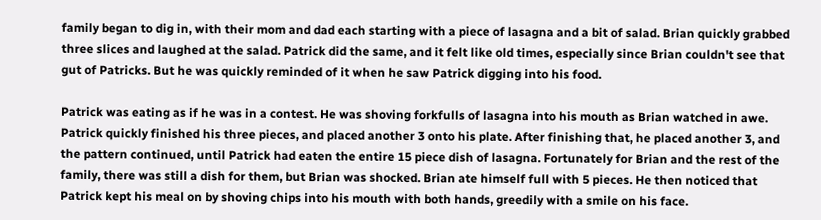family began to dig in, with their mom and dad each starting with a piece of lasagna and a bit of salad. Brian quickly grabbed three slices and laughed at the salad. Patrick did the same, and it felt like old times, especially since Brian couldn't see that gut of Patricks. But he was quickly reminded of it when he saw Patrick digging into his food.

Patrick was eating as if he was in a contest. He was shoving forkfulls of lasagna into his mouth as Brian watched in awe. Patrick quickly finished his three pieces, and placed another 3 onto his plate. After finishing that, he placed another 3, and the pattern continued, until Patrick had eaten the entire 15 piece dish of lasagna. Fortunately for Brian and the rest of the family, there was still a dish for them, but Brian was shocked. Brian ate himself full with 5 pieces. He then noticed that Patrick kept his meal on by shoving chips into his mouth with both hands, greedily with a smile on his face.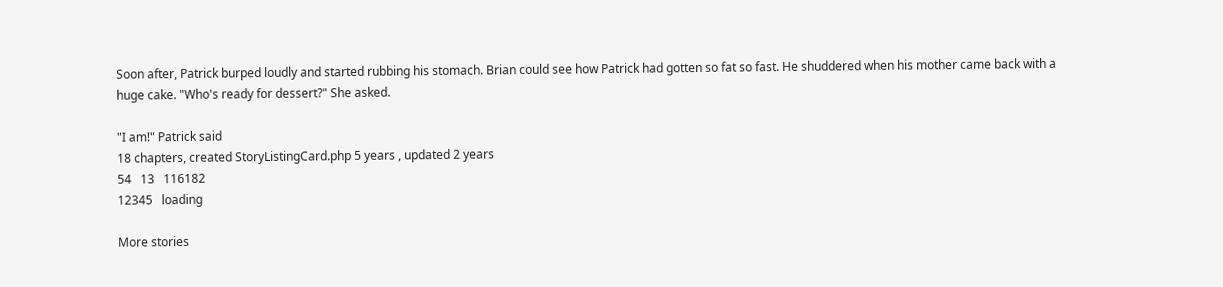Soon after, Patrick burped loudly and started rubbing his stomach. Brian could see how Patrick had gotten so fat so fast. He shuddered when his mother came back with a huge cake. "Who's ready for dessert?" She asked.

"I am!" Patrick said
18 chapters, created StoryListingCard.php 5 years , updated 2 years
54   13   116182
12345   loading

More stories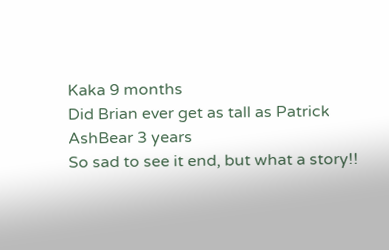Kaka 9 months
Did Brian ever get as tall as Patrick
AshBear 3 years
So sad to see it end, but what a story!!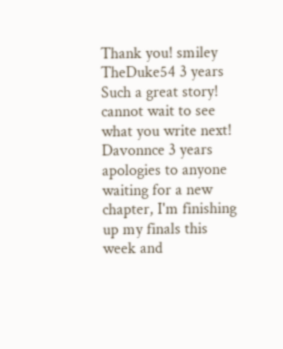Thank you! smiley
TheDuke54 3 years
Such a great story! cannot wait to see what you write next!
Davonnce 3 years
apologies to anyone waiting for a new chapter, I'm finishing up my finals this week and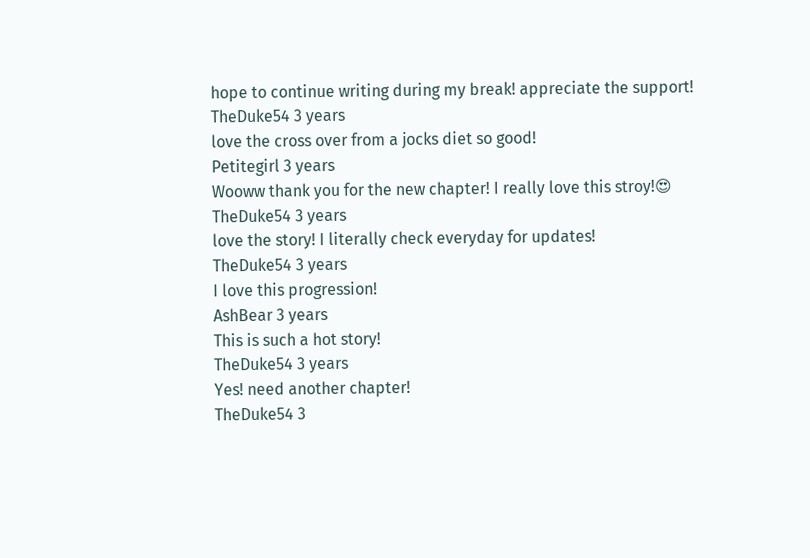hope to continue writing during my break! appreciate the support!
TheDuke54 3 years
love the cross over from a jocks diet so good!
Petitegirl 3 years
Wooww thank you for the new chapter! I really love this stroy!😍
TheDuke54 3 years
love the story! I literally check everyday for updates!
TheDuke54 3 years
I love this progression!
AshBear 3 years
This is such a hot story!
TheDuke54 3 years
Yes! need another chapter!
TheDuke54 3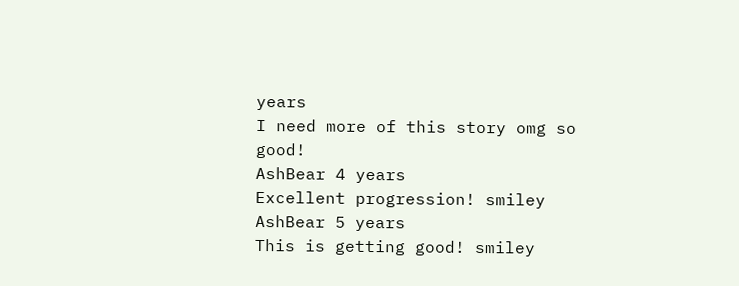years
I need more of this story omg so good!
AshBear 4 years
Excellent progression! smiley
AshBear 5 years
This is getting good! smiley